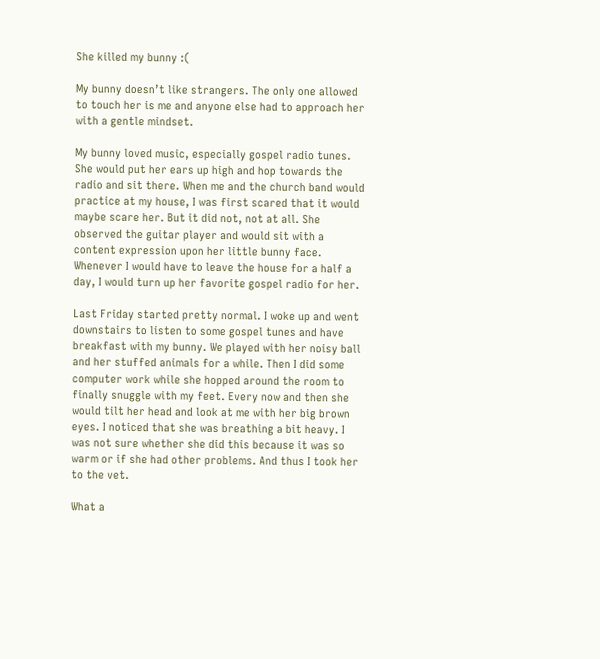She killed my bunny :(

My bunny doesn’t like strangers. The only one allowed to touch her is me and anyone else had to approach her with a gentle mindset.

My bunny loved music, especially gospel radio tunes. She would put her ears up high and hop towards the radio and sit there. When me and the church band would practice at my house, I was first scared that it would maybe scare her. But it did not, not at all. She observed the guitar player and would sit with a content expression upon her little bunny face. Whenever I would have to leave the house for a half a day, I would turn up her favorite gospel radio for her.

Last Friday started pretty normal. I woke up and went downstairs to listen to some gospel tunes and have breakfast with my bunny. We played with her noisy ball and her stuffed animals for a while. Then I did some computer work while she hopped around the room to finally snuggle with my feet. Every now and then she would tilt her head and look at me with her big brown eyes. I noticed that she was breathing a bit heavy. I was not sure whether she did this because it was so warm or if she had other problems. And thus I took her to the vet.

What a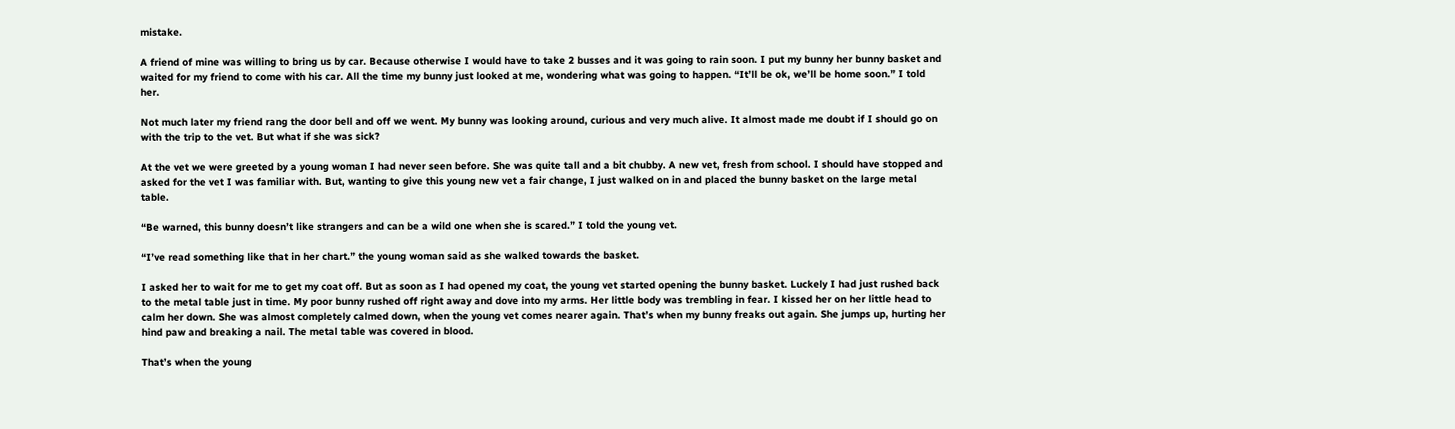mistake.

A friend of mine was willing to bring us by car. Because otherwise I would have to take 2 busses and it was going to rain soon. I put my bunny her bunny basket and waited for my friend to come with his car. All the time my bunny just looked at me, wondering what was going to happen. “It’ll be ok, we’ll be home soon.” I told her.

Not much later my friend rang the door bell and off we went. My bunny was looking around, curious and very much alive. It almost made me doubt if I should go on with the trip to the vet. But what if she was sick?

At the vet we were greeted by a young woman I had never seen before. She was quite tall and a bit chubby. A new vet, fresh from school. I should have stopped and asked for the vet I was familiar with. But, wanting to give this young new vet a fair change, I just walked on in and placed the bunny basket on the large metal table.

“Be warned, this bunny doesn’t like strangers and can be a wild one when she is scared.” I told the young vet.

“I’ve read something like that in her chart.” the young woman said as she walked towards the basket.

I asked her to wait for me to get my coat off. But as soon as I had opened my coat, the young vet started opening the bunny basket. Luckely I had just rushed back to the metal table just in time. My poor bunny rushed off right away and dove into my arms. Her little body was trembling in fear. I kissed her on her little head to calm her down. She was almost completely calmed down, when the young vet comes nearer again. That’s when my bunny freaks out again. She jumps up, hurting her hind paw and breaking a nail. The metal table was covered in blood.

That’s when the young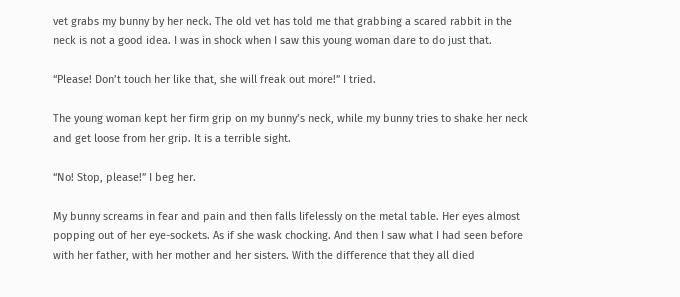vet grabs my bunny by her neck. The old vet has told me that grabbing a scared rabbit in the neck is not a good idea. I was in shock when I saw this young woman dare to do just that.

“Please! Don’t touch her like that, she will freak out more!” I tried.

The young woman kept her firm grip on my bunny’s neck, while my bunny tries to shake her neck and get loose from her grip. It is a terrible sight.

“No! Stop, please!” I beg her.

My bunny screams in fear and pain and then falls lifelessly on the metal table. Her eyes almost popping out of her eye-sockets. As if she wask chocking. And then I saw what I had seen before with her father, with her mother and her sisters. With the difference that they all died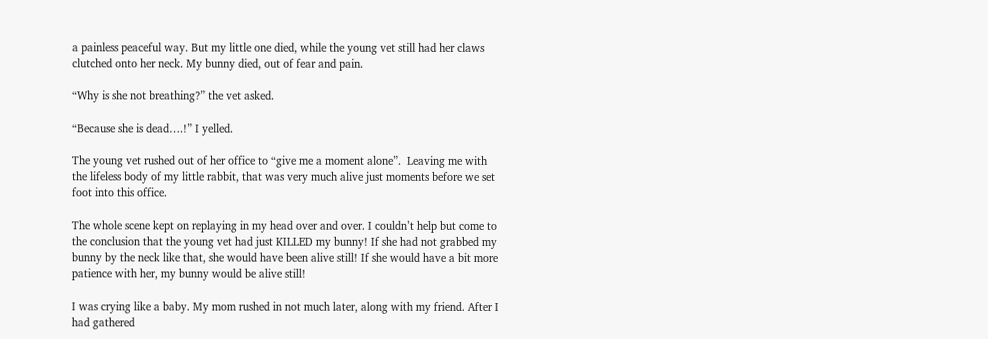a painless peaceful way. But my little one died, while the young vet still had her claws clutched onto her neck. My bunny died, out of fear and pain.

“Why is she not breathing?” the vet asked.

“Because she is dead….!” I yelled.

The young vet rushed out of her office to “give me a moment alone”.  Leaving me with the lifeless body of my little rabbit, that was very much alive just moments before we set foot into this office.

The whole scene kept on replaying in my head over and over. I couldn’t help but come to the conclusion that the young vet had just KILLED my bunny! If she had not grabbed my bunny by the neck like that, she would have been alive still! If she would have a bit more patience with her, my bunny would be alive still!

I was crying like a baby. My mom rushed in not much later, along with my friend. After I had gathered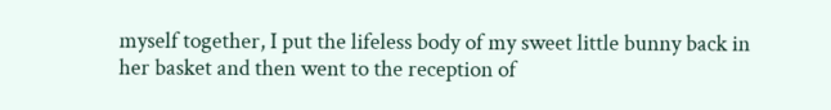myself together, I put the lifeless body of my sweet little bunny back in her basket and then went to the reception of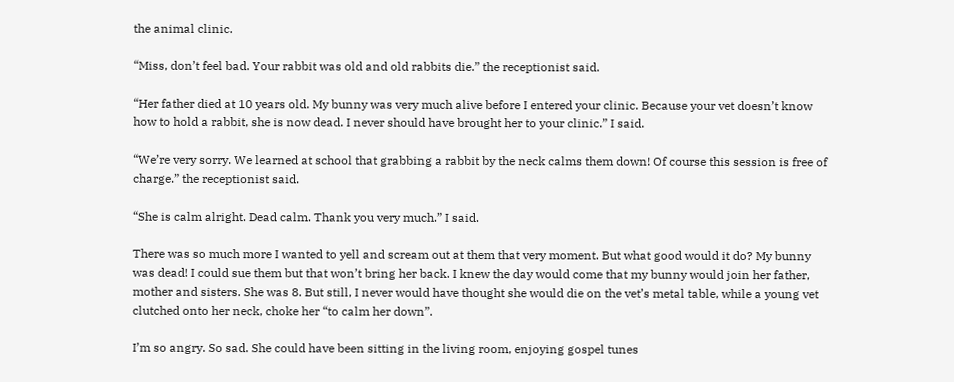the animal clinic.

“Miss, don’t feel bad. Your rabbit was old and old rabbits die.” the receptionist said.

“Her father died at 10 years old. My bunny was very much alive before I entered your clinic. Because your vet doesn’t know how to hold a rabbit, she is now dead. I never should have brought her to your clinic.” I said.

“We’re very sorry. We learned at school that grabbing a rabbit by the neck calms them down! Of course this session is free of charge.” the receptionist said.

“She is calm alright. Dead calm. Thank you very much.” I said.

There was so much more I wanted to yell and scream out at them that very moment. But what good would it do? My bunny was dead! I could sue them but that won’t bring her back. I knew the day would come that my bunny would join her father, mother and sisters. She was 8. But still, I never would have thought she would die on the vet’s metal table, while a young vet clutched onto her neck, choke her “to calm her down”.

I’m so angry. So sad. She could have been sitting in the living room, enjoying gospel tunes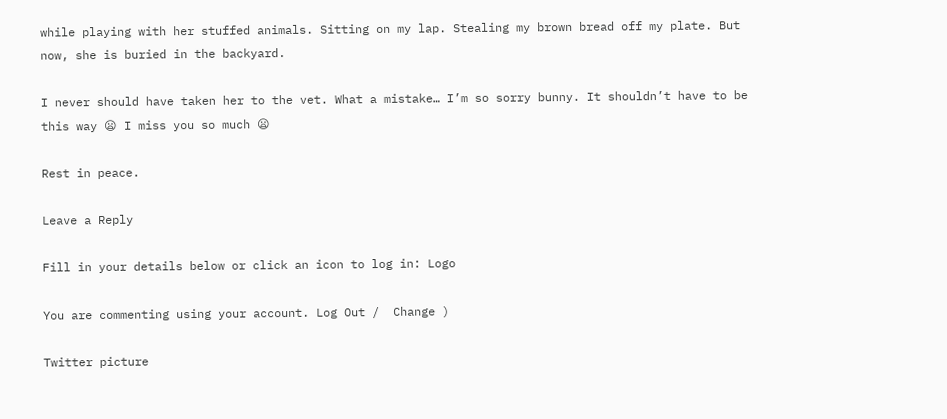while playing with her stuffed animals. Sitting on my lap. Stealing my brown bread off my plate. But now, she is buried in the backyard.

I never should have taken her to the vet. What a mistake… I’m so sorry bunny. It shouldn’t have to be this way 😦 I miss you so much 😦

Rest in peace.

Leave a Reply

Fill in your details below or click an icon to log in: Logo

You are commenting using your account. Log Out /  Change )

Twitter picture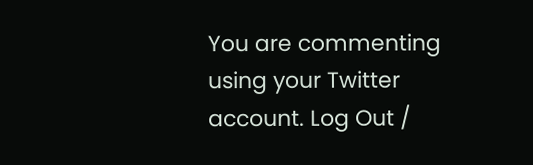You are commenting using your Twitter account. Log Out /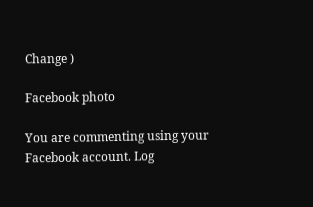Change )

Facebook photo

You are commenting using your Facebook account. Log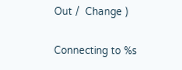Out /  Change )

Connecting to %s